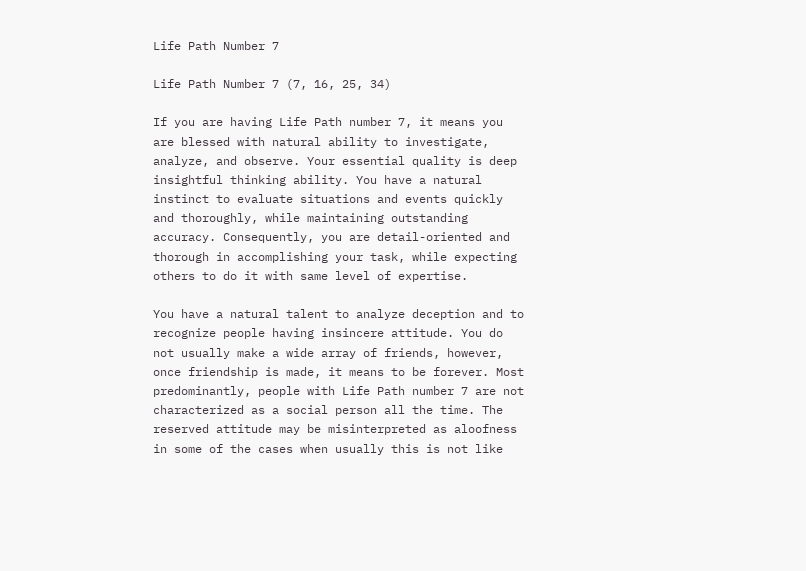Life Path Number 7

Life Path Number 7 (7, 16, 25, 34)

If you are having Life Path number 7, it means you are blessed with natural ability to investigate, analyze, and observe. Your essential quality is deep insightful thinking ability. You have a natural instinct to evaluate situations and events quickly and thoroughly, while maintaining outstanding accuracy. Consequently, you are detail-oriented and thorough in accomplishing your task, while expecting others to do it with same level of expertise.

You have a natural talent to analyze deception and to recognize people having insincere attitude. You do not usually make a wide array of friends, however, once friendship is made, it means to be forever. Most predominantly, people with Life Path number 7 are not characterized as a social person all the time. The reserved attitude may be misinterpreted as aloofness in some of the cases when usually this is not like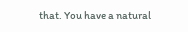that. You have a natural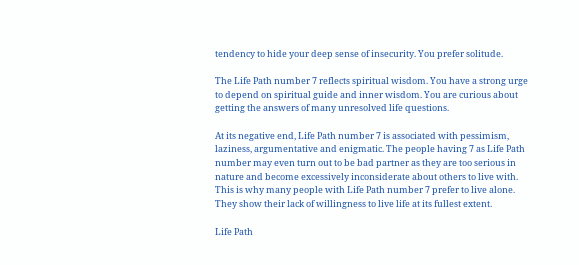tendency to hide your deep sense of insecurity. You prefer solitude.

The Life Path number 7 reflects spiritual wisdom. You have a strong urge to depend on spiritual guide and inner wisdom. You are curious about getting the answers of many unresolved life questions.

At its negative end, Life Path number 7 is associated with pessimism, laziness, argumentative and enigmatic. The people having 7 as Life Path number may even turn out to be bad partner as they are too serious in nature and become excessively inconsiderate about others to live with. This is why many people with Life Path number 7 prefer to live alone. They show their lack of willingness to live life at its fullest extent.

Life Path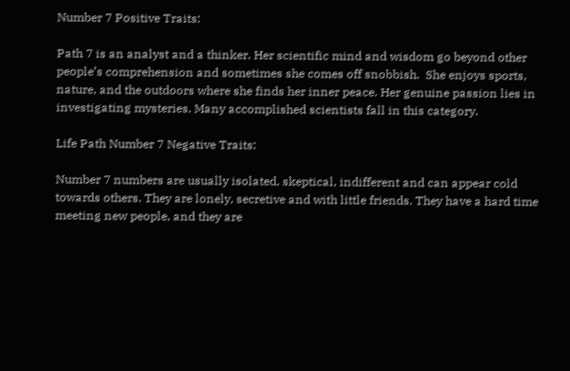Number 7 Positive Traits:

Path 7 is an analyst and a thinker. Her scientific mind and wisdom go beyond other people’s comprehension and sometimes she comes off snobbish.  She enjoys sports, nature, and the outdoors where she finds her inner peace. Her genuine passion lies in investigating mysteries. Many accomplished scientists fall in this category.

Life Path Number 7 Negative Traits:

Number 7 numbers are usually isolated, skeptical, indifferent and can appear cold towards others. They are lonely, secretive and with little friends. They have a hard time meeting new people, and they are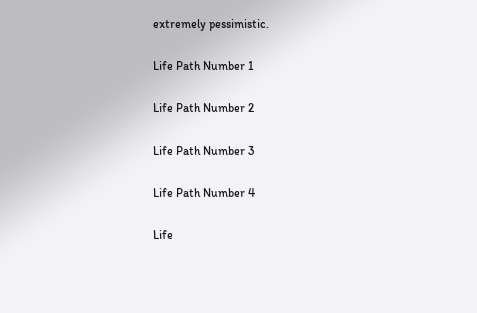extremely pessimistic.

Life Path Number 1

Life Path Number 2

Life Path Number 3

Life Path Number 4

Life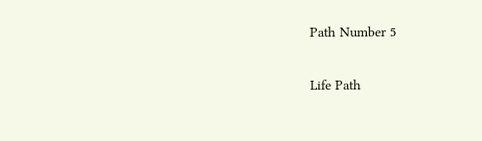Path Number 5

Life Path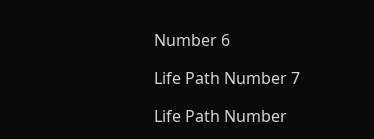Number 6

Life Path Number 7

Life Path Number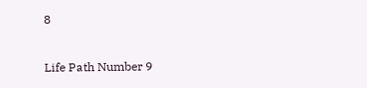8

Life Path Number 9